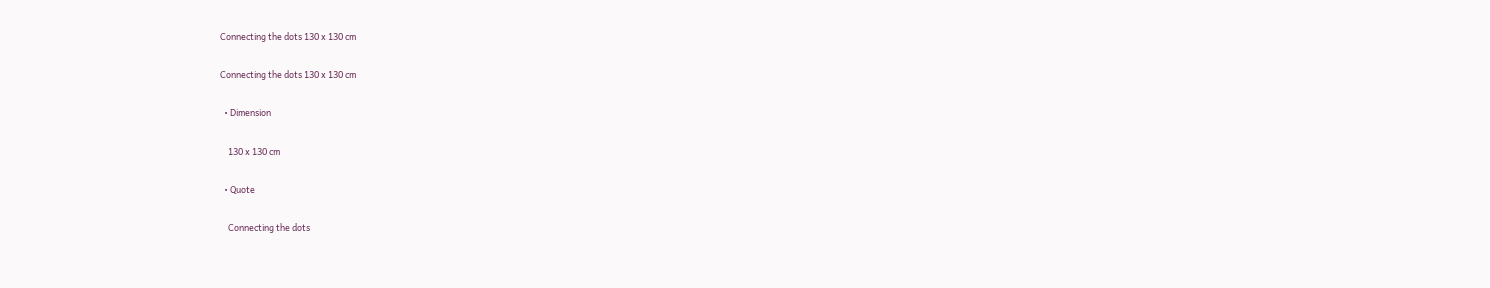Connecting the dots 130 x 130 cm

Connecting the dots 130 x 130 cm

  • Dimension

    130 x 130 cm

  • Quote

    Connecting the dots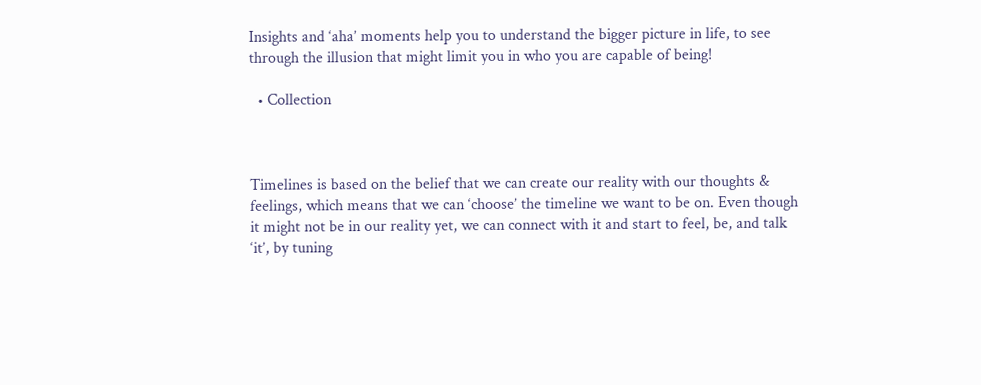Insights and ‘aha’ moments help you to understand the bigger picture in life, to see through the illusion that might limit you in who you are capable of being!

  • Collection



Timelines is based on the belief that we can create our reality with our thoughts & feelings, which means that we can ‘choose’ the timeline we want to be on. Even though it might not be in our reality yet, we can connect with it and start to feel, be, and talk ‘it’, by tuning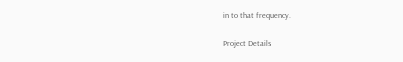in to that frequency.

Project Details